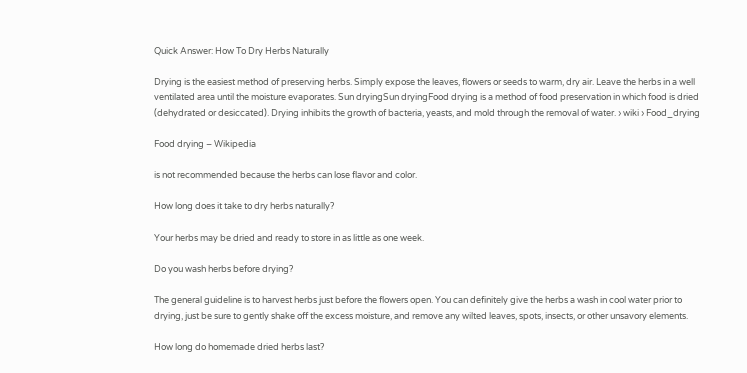Quick Answer: How To Dry Herbs Naturally

Drying is the easiest method of preserving herbs. Simply expose the leaves, flowers or seeds to warm, dry air. Leave the herbs in a well ventilated area until the moisture evaporates. Sun dryingSun dryingFood drying is a method of food preservation in which food is dried (dehydrated or desiccated). Drying inhibits the growth of bacteria, yeasts, and mold through the removal of water. › wiki › Food_drying

Food drying – Wikipedia

is not recommended because the herbs can lose flavor and color.

How long does it take to dry herbs naturally?

Your herbs may be dried and ready to store in as little as one week.

Do you wash herbs before drying?

The general guideline is to harvest herbs just before the flowers open. You can definitely give the herbs a wash in cool water prior to drying, just be sure to gently shake off the excess moisture, and remove any wilted leaves, spots, insects, or other unsavory elements.

How long do homemade dried herbs last?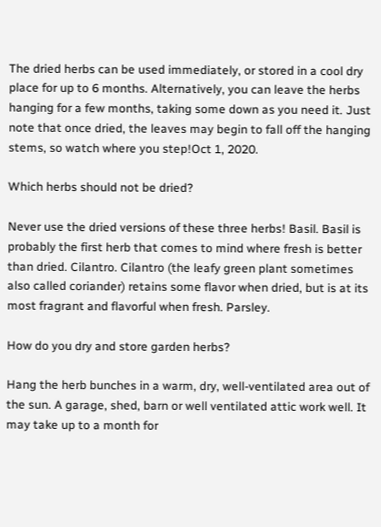The dried herbs can be used immediately, or stored in a cool dry place for up to 6 months. Alternatively, you can leave the herbs hanging for a few months, taking some down as you need it. Just note that once dried, the leaves may begin to fall off the hanging stems, so watch where you step!Oct 1, 2020.

Which herbs should not be dried?

Never use the dried versions of these three herbs! Basil. Basil is probably the first herb that comes to mind where fresh is better than dried. Cilantro. Cilantro (the leafy green plant sometimes also called coriander) retains some flavor when dried, but is at its most fragrant and flavorful when fresh. Parsley.

How do you dry and store garden herbs?

Hang the herb bunches in a warm, dry, well-ventilated area out of the sun. A garage, shed, barn or well ventilated attic work well. It may take up to a month for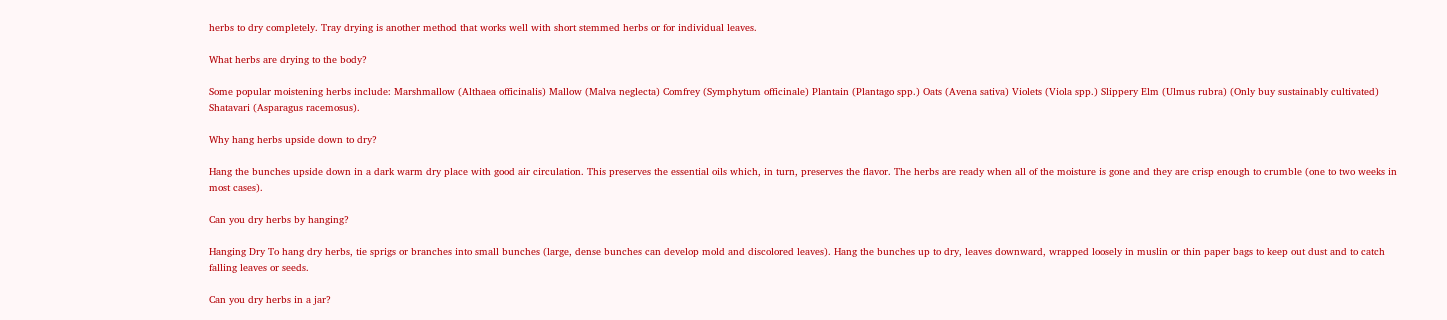herbs to dry completely. Tray drying is another method that works well with short stemmed herbs or for individual leaves.

What herbs are drying to the body?

Some popular moistening herbs include: Marshmallow (Althaea officinalis) Mallow (Malva neglecta) Comfrey (Symphytum officinale) Plantain (Plantago spp.) Oats (Avena sativa) Violets (Viola spp.) Slippery Elm (Ulmus rubra) (Only buy sustainably cultivated) Shatavari (Asparagus racemosus).

Why hang herbs upside down to dry?

Hang the bunches upside down in a dark warm dry place with good air circulation. This preserves the essential oils which, in turn, preserves the flavor. The herbs are ready when all of the moisture is gone and they are crisp enough to crumble (one to two weeks in most cases).

Can you dry herbs by hanging?

Hanging Dry To hang dry herbs, tie sprigs or branches into small bunches (large, dense bunches can develop mold and discolored leaves). Hang the bunches up to dry, leaves downward, wrapped loosely in muslin or thin paper bags to keep out dust and to catch falling leaves or seeds.

Can you dry herbs in a jar?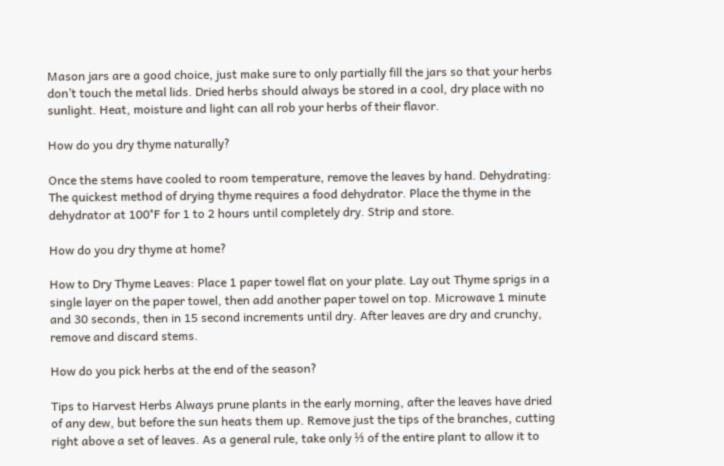Mason jars are a good choice, just make sure to only partially fill the jars so that your herbs don’t touch the metal lids. Dried herbs should always be stored in a cool, dry place with no sunlight. Heat, moisture and light can all rob your herbs of their flavor.

How do you dry thyme naturally?

Once the stems have cooled to room temperature, remove the leaves by hand. Dehydrating: The quickest method of drying thyme requires a food dehydrator. Place the thyme in the dehydrator at 100°F for 1 to 2 hours until completely dry. Strip and store.

How do you dry thyme at home?

How to Dry Thyme Leaves: Place 1 paper towel flat on your plate. Lay out Thyme sprigs in a single layer on the paper towel, then add another paper towel on top. Microwave 1 minute and 30 seconds, then in 15 second increments until dry. After leaves are dry and crunchy, remove and discard stems.

How do you pick herbs at the end of the season?

Tips to Harvest Herbs Always prune plants in the early morning, after the leaves have dried of any dew, but before the sun heats them up. Remove just the tips of the branches, cutting right above a set of leaves. As a general rule, take only ⅓ of the entire plant to allow it to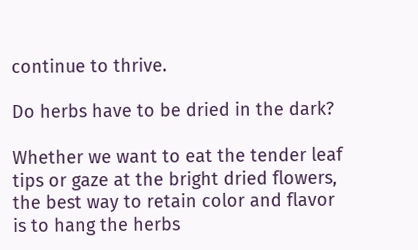continue to thrive.

Do herbs have to be dried in the dark?

Whether we want to eat the tender leaf tips or gaze at the bright dried flowers, the best way to retain color and flavor is to hang the herbs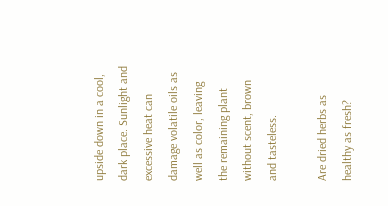upside down in a cool, dark place. Sunlight and excessive heat can damage volatile oils as well as color, leaving the remaining plant without scent, brown and tasteless.

Are dried herbs as healthy as fresh?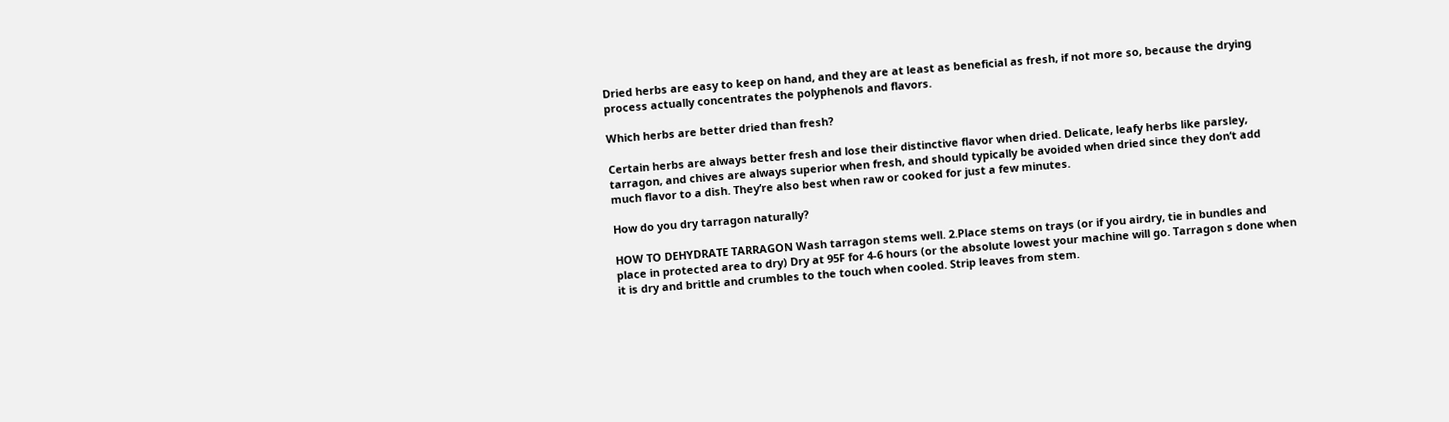Dried herbs are easy to keep on hand, and they are at least as beneficial as fresh, if not more so, because the drying process actually concentrates the polyphenols and flavors.

Which herbs are better dried than fresh?

Certain herbs are always better fresh and lose their distinctive flavor when dried. Delicate, leafy herbs like parsley, tarragon, and chives are always superior when fresh, and should typically be avoided when dried since they don’t add much flavor to a dish. They’re also best when raw or cooked for just a few minutes.

How do you dry tarragon naturally?

HOW TO DEHYDRATE TARRAGON Wash tarragon stems well. 2.Place stems on trays (or if you airdry, tie in bundles and place in protected area to dry) Dry at 95F for 4-6 hours (or the absolute lowest your machine will go. Tarragon s done when it is dry and brittle and crumbles to the touch when cooled. Strip leaves from stem.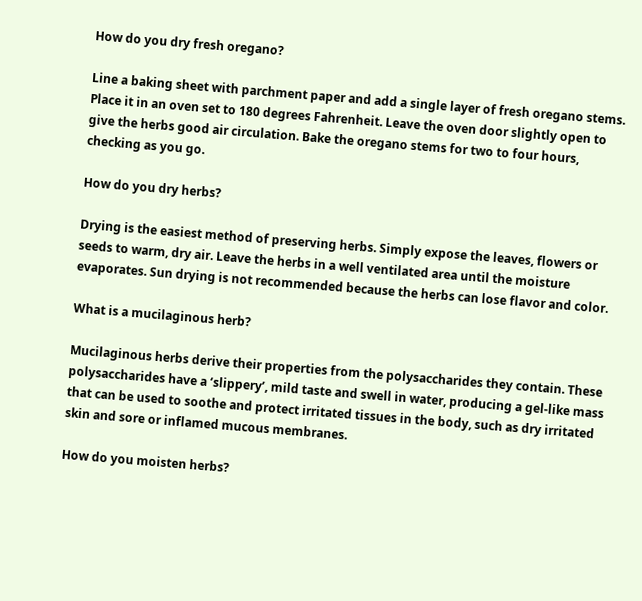How do you dry fresh oregano?

Line a baking sheet with parchment paper and add a single layer of fresh oregano stems. Place it in an oven set to 180 degrees Fahrenheit. Leave the oven door slightly open to give the herbs good air circulation. Bake the oregano stems for two to four hours, checking as you go.

How do you dry herbs?

Drying is the easiest method of preserving herbs. Simply expose the leaves, flowers or seeds to warm, dry air. Leave the herbs in a well ventilated area until the moisture evaporates. Sun drying is not recommended because the herbs can lose flavor and color.

What is a mucilaginous herb?

Mucilaginous herbs derive their properties from the polysaccharides they contain. These polysaccharides have a ‘slippery’, mild taste and swell in water, producing a gel-like mass that can be used to soothe and protect irritated tissues in the body, such as dry irritated skin and sore or inflamed mucous membranes.

How do you moisten herbs?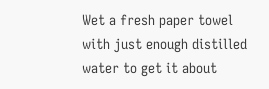Wet a fresh paper towel with just enough distilled water to get it about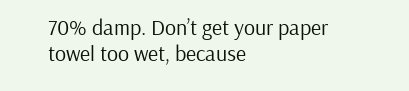70% damp. Don’t get your paper towel too wet, because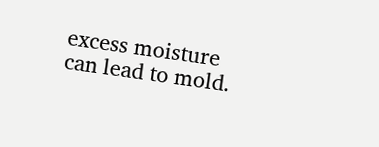excess moisture can lead to mold.